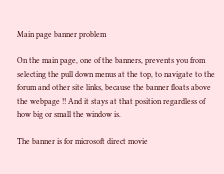Main page banner problem

On the main page, one of the banners, prevents you from selecting the pull down menus at the top, to navigate to the forum and other site links, because the banner floats above the webpage !! And it stays at that position regardless of how big or small the window is.

The banner is for microsoft direct movie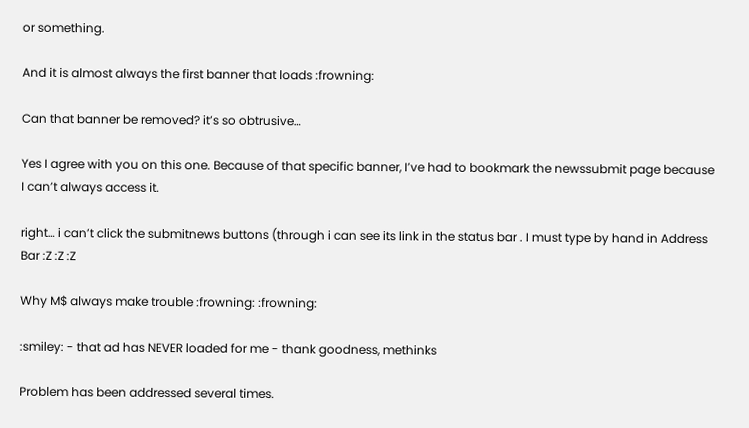or something.

And it is almost always the first banner that loads :frowning:

Can that banner be removed? it’s so obtrusive…

Yes I agree with you on this one. Because of that specific banner, I’ve had to bookmark the newssubmit page because I can’t always access it.

right… i can’t click the submitnews buttons (through i can see its link in the status bar . I must type by hand in Address Bar :Z :Z :Z

Why M$ always make trouble :frowning: :frowning:

:smiley: - that ad has NEVER loaded for me - thank goodness, methinks

Problem has been addressed several times.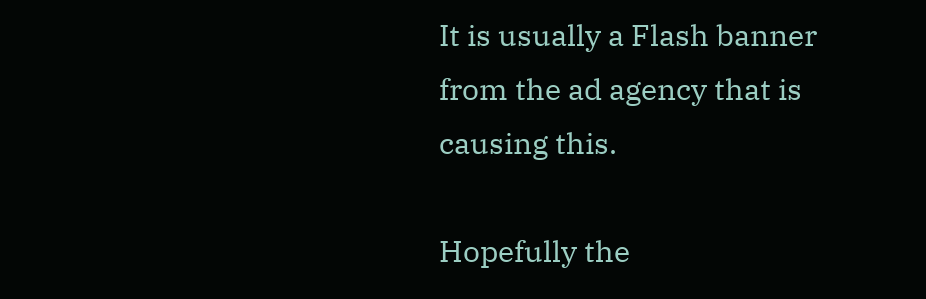It is usually a Flash banner from the ad agency that is causing this.

Hopefully the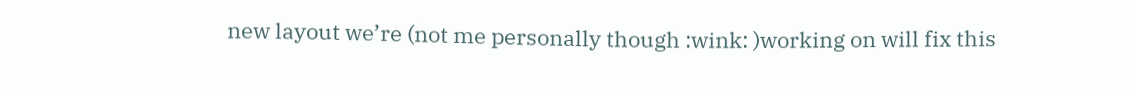new layout we’re (not me personally though :wink: )working on will fix this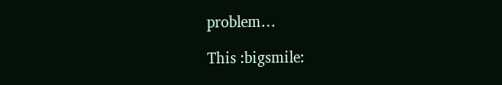problem…

This :bigsmile: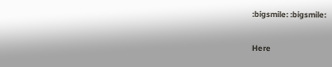:bigsmile: :bigsmile:

Here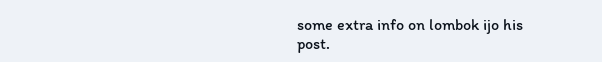some extra info on lombok ijo his post.